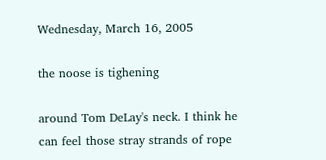Wednesday, March 16, 2005

the noose is tighening

around Tom DeLay's neck. I think he can feel those stray strands of rope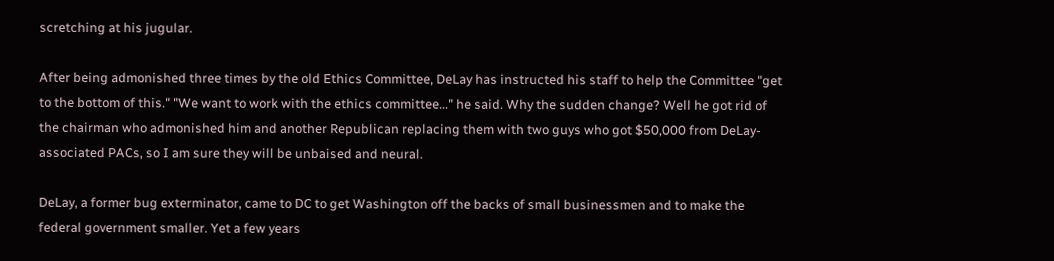scretching at his jugular.

After being admonished three times by the old Ethics Committee, DeLay has instructed his staff to help the Committee "get to the bottom of this." "We want to work with the ethics committee..." he said. Why the sudden change? Well he got rid of the chairman who admonished him and another Republican replacing them with two guys who got $50,000 from DeLay-associated PACs, so I am sure they will be unbaised and neural.

DeLay, a former bug exterminator, came to DC to get Washington off the backs of small businessmen and to make the federal government smaller. Yet a few years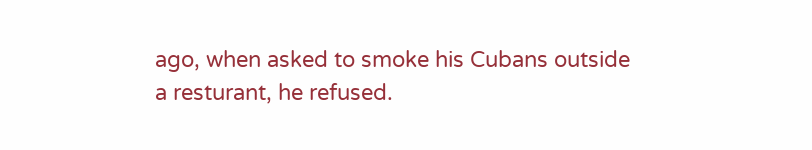ago, when asked to smoke his Cubans outside a resturant, he refused.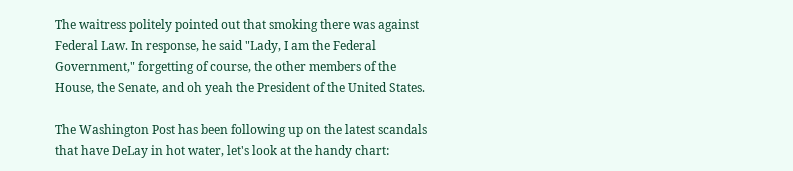The waitress politely pointed out that smoking there was against Federal Law. In response, he said "Lady, I am the Federal Government," forgetting of course, the other members of the House, the Senate, and oh yeah the President of the United States.

The Washington Post has been following up on the latest scandals that have DeLay in hot water, let's look at the handy chart: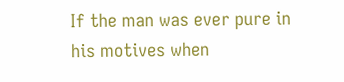If the man was ever pure in his motives when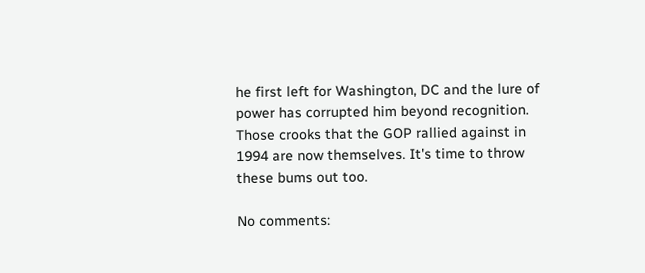he first left for Washington, DC and the lure of power has corrupted him beyond recognition. Those crooks that the GOP rallied against in 1994 are now themselves. It's time to throw these bums out too.

No comments: